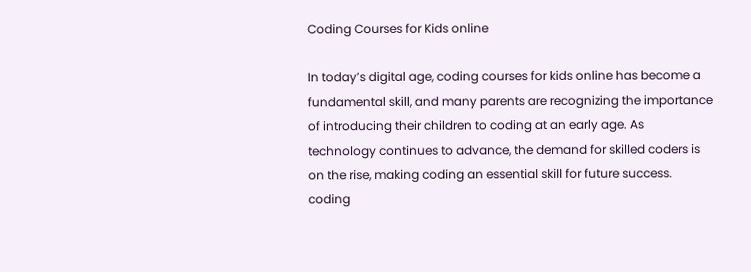Coding Courses for Kids online

In today’s digital age, coding courses for kids online has become a fundamental skill, and many parents are recognizing the importance of introducing their children to coding at an early age. As technology continues to advance, the demand for skilled coders is on the rise, making coding an essential skill for future success. coding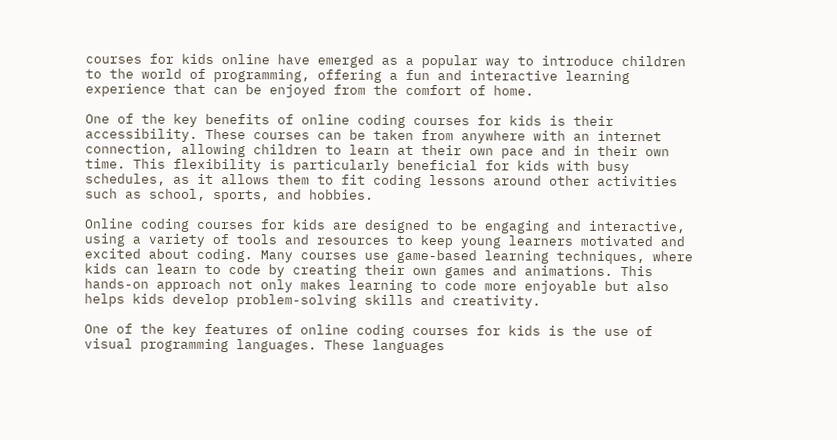courses for kids online have emerged as a popular way to introduce children to the world of programming, offering a fun and interactive learning experience that can be enjoyed from the comfort of home.

One of the key benefits of online coding courses for kids is their accessibility. These courses can be taken from anywhere with an internet connection, allowing children to learn at their own pace and in their own time. This flexibility is particularly beneficial for kids with busy schedules, as it allows them to fit coding lessons around other activities such as school, sports, and hobbies.

Online coding courses for kids are designed to be engaging and interactive, using a variety of tools and resources to keep young learners motivated and excited about coding. Many courses use game-based learning techniques, where kids can learn to code by creating their own games and animations. This hands-on approach not only makes learning to code more enjoyable but also helps kids develop problem-solving skills and creativity.

One of the key features of online coding courses for kids is the use of visual programming languages. These languages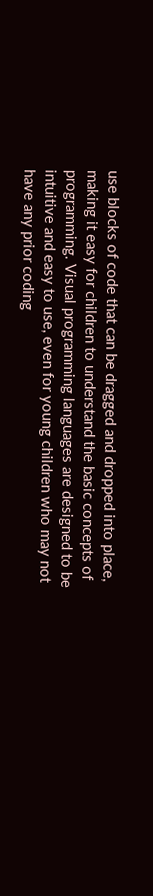use blocks of code that can be dragged and dropped into place, making it easy for children to understand the basic concepts of programming. Visual programming languages are designed to be intuitive and easy to use, even for young children who may not have any prior coding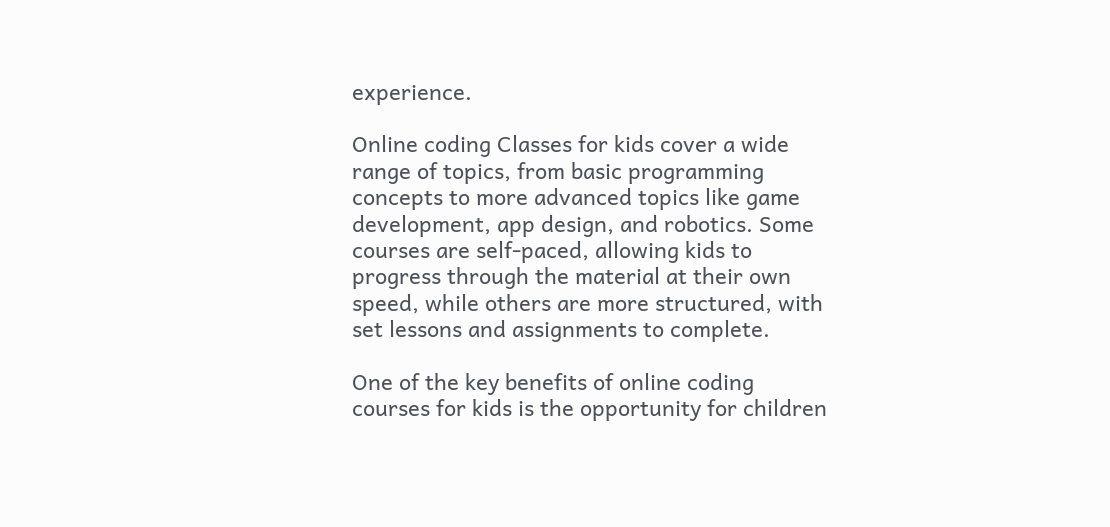experience.

Online coding Classes for kids cover a wide range of topics, from basic programming concepts to more advanced topics like game development, app design, and robotics. Some courses are self-paced, allowing kids to progress through the material at their own speed, while others are more structured, with set lessons and assignments to complete.

One of the key benefits of online coding courses for kids is the opportunity for children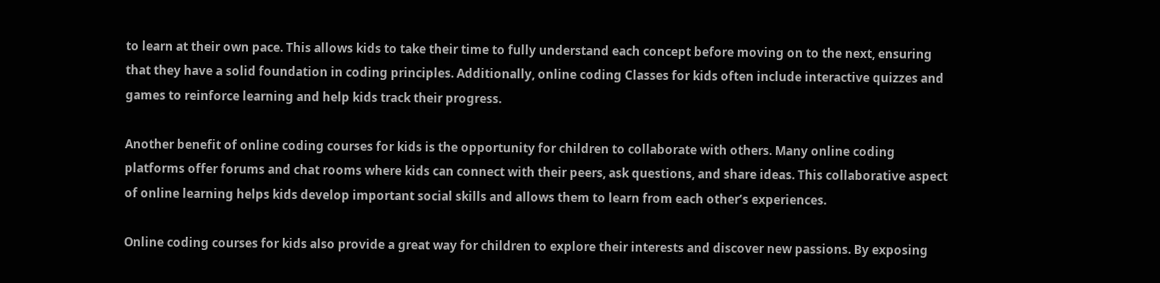to learn at their own pace. This allows kids to take their time to fully understand each concept before moving on to the next, ensuring that they have a solid foundation in coding principles. Additionally, online coding Classes for kids often include interactive quizzes and games to reinforce learning and help kids track their progress.

Another benefit of online coding courses for kids is the opportunity for children to collaborate with others. Many online coding platforms offer forums and chat rooms where kids can connect with their peers, ask questions, and share ideas. This collaborative aspect of online learning helps kids develop important social skills and allows them to learn from each other’s experiences.

Online coding courses for kids also provide a great way for children to explore their interests and discover new passions. By exposing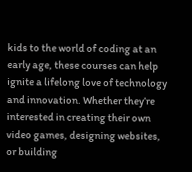kids to the world of coding at an early age, these courses can help ignite a lifelong love of technology and innovation. Whether they’re interested in creating their own video games, designing websites, or building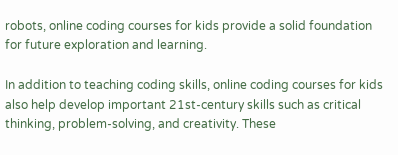robots, online coding courses for kids provide a solid foundation for future exploration and learning.

In addition to teaching coding skills, online coding courses for kids also help develop important 21st-century skills such as critical thinking, problem-solving, and creativity. These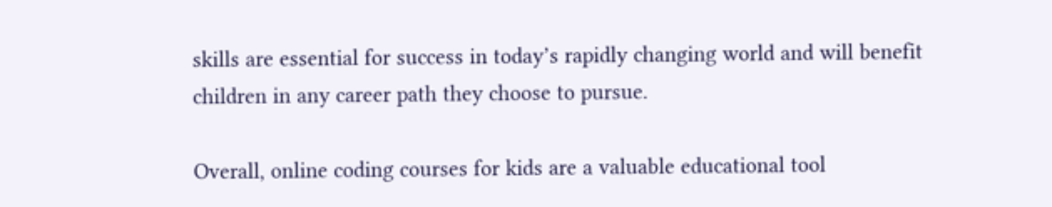skills are essential for success in today’s rapidly changing world and will benefit children in any career path they choose to pursue.

Overall, online coding courses for kids are a valuable educational tool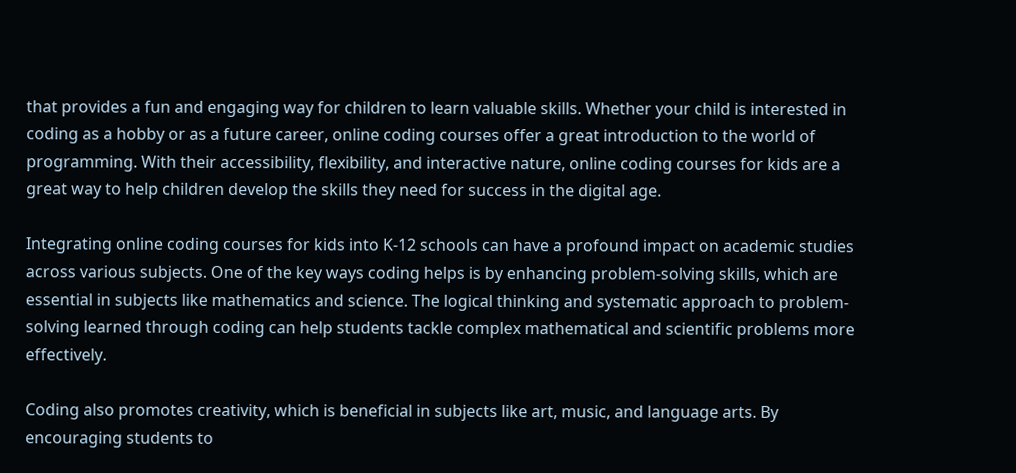that provides a fun and engaging way for children to learn valuable skills. Whether your child is interested in coding as a hobby or as a future career, online coding courses offer a great introduction to the world of programming. With their accessibility, flexibility, and interactive nature, online coding courses for kids are a great way to help children develop the skills they need for success in the digital age.

Integrating online coding courses for kids into K-12 schools can have a profound impact on academic studies across various subjects. One of the key ways coding helps is by enhancing problem-solving skills, which are essential in subjects like mathematics and science. The logical thinking and systematic approach to problem-solving learned through coding can help students tackle complex mathematical and scientific problems more effectively.

Coding also promotes creativity, which is beneficial in subjects like art, music, and language arts. By encouraging students to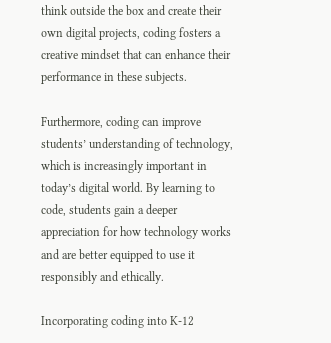think outside the box and create their own digital projects, coding fosters a creative mindset that can enhance their performance in these subjects.

Furthermore, coding can improve students’ understanding of technology, which is increasingly important in today’s digital world. By learning to code, students gain a deeper appreciation for how technology works and are better equipped to use it responsibly and ethically.

Incorporating coding into K-12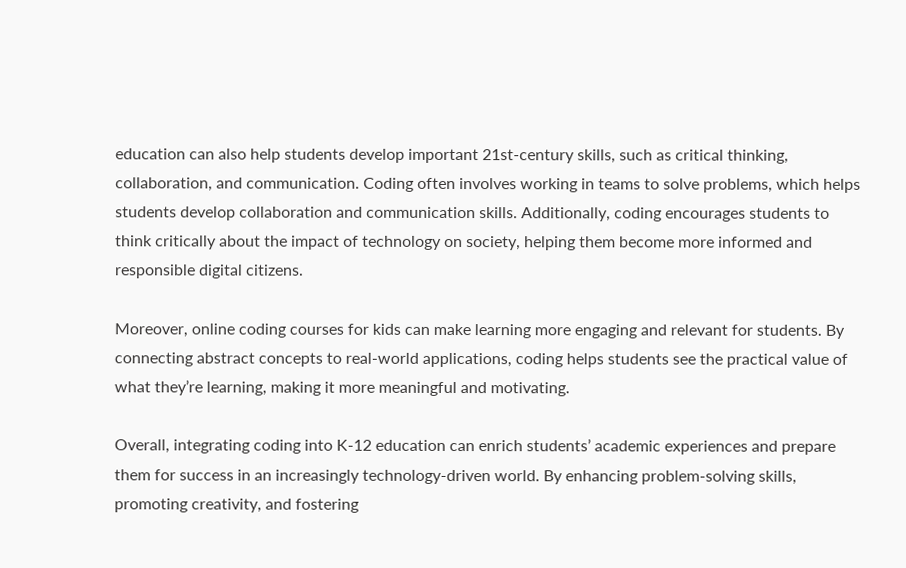education can also help students develop important 21st-century skills, such as critical thinking, collaboration, and communication. Coding often involves working in teams to solve problems, which helps students develop collaboration and communication skills. Additionally, coding encourages students to think critically about the impact of technology on society, helping them become more informed and responsible digital citizens.

Moreover, online coding courses for kids can make learning more engaging and relevant for students. By connecting abstract concepts to real-world applications, coding helps students see the practical value of what they’re learning, making it more meaningful and motivating.

Overall, integrating coding into K-12 education can enrich students’ academic experiences and prepare them for success in an increasingly technology-driven world. By enhancing problem-solving skills, promoting creativity, and fostering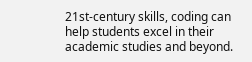21st-century skills, coding can help students excel in their academic studies and beyond.